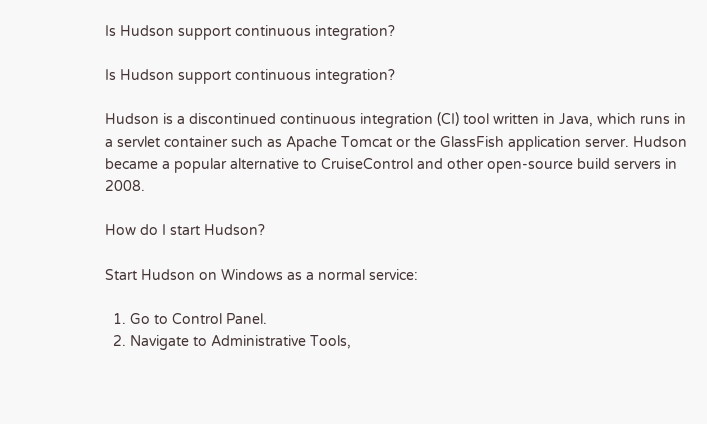Is Hudson support continuous integration?

Is Hudson support continuous integration?

Hudson is a discontinued continuous integration (CI) tool written in Java, which runs in a servlet container such as Apache Tomcat or the GlassFish application server. Hudson became a popular alternative to CruiseControl and other open-source build servers in 2008.

How do I start Hudson?

Start Hudson on Windows as a normal service:

  1. Go to Control Panel.
  2. Navigate to Administrative Tools,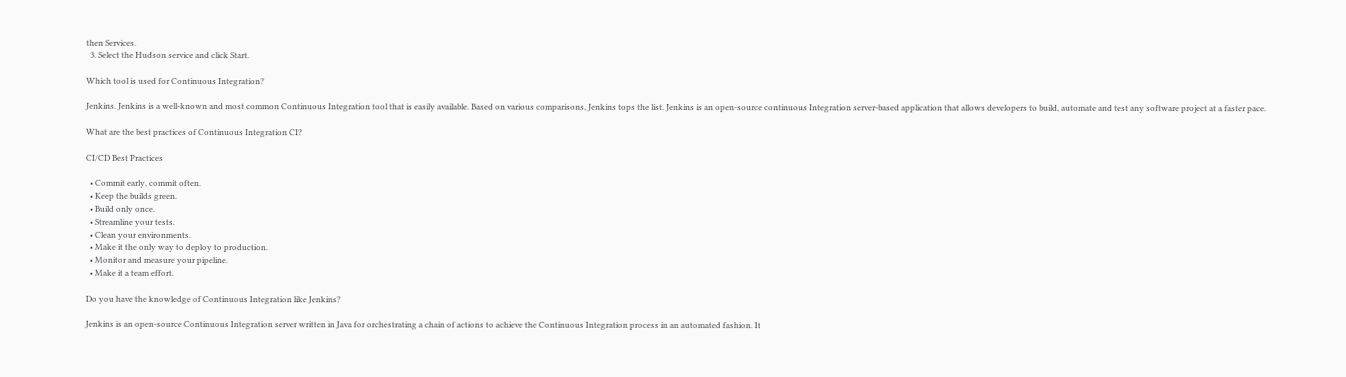then Services.
  3. Select the Hudson service and click Start.

Which tool is used for Continuous Integration?

Jenkins. Jenkins is a well-known and most common Continuous Integration tool that is easily available. Based on various comparisons, Jenkins tops the list. Jenkins is an open-source continuous Integration server-based application that allows developers to build, automate and test any software project at a faster pace.

What are the best practices of Continuous Integration CI?

CI/CD Best Practices

  • Commit early, commit often.
  • Keep the builds green.
  • Build only once.
  • Streamline your tests.
  • Clean your environments.
  • Make it the only way to deploy to production.
  • Monitor and measure your pipeline.
  • Make it a team effort.

Do you have the knowledge of Continuous Integration like Jenkins?

Jenkins is an open-source Continuous Integration server written in Java for orchestrating a chain of actions to achieve the Continuous Integration process in an automated fashion. It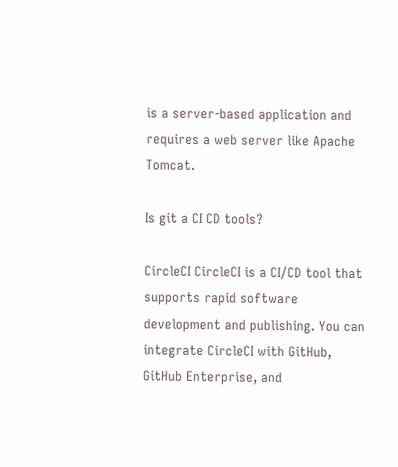is a server-based application and requires a web server like Apache Tomcat.

Is git a CI CD tools?

CircleCI CircleCI is a CI/CD tool that supports rapid software development and publishing. You can integrate CircleCI with GitHub, GitHub Enterprise, and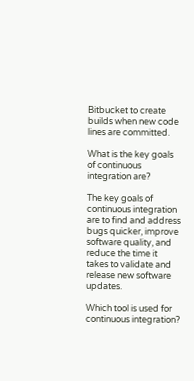Bitbucket to create builds when new code lines are committed.

What is the key goals of continuous integration are?

The key goals of continuous integration are to find and address bugs quicker, improve software quality, and reduce the time it takes to validate and release new software updates.

Which tool is used for continuous integration?